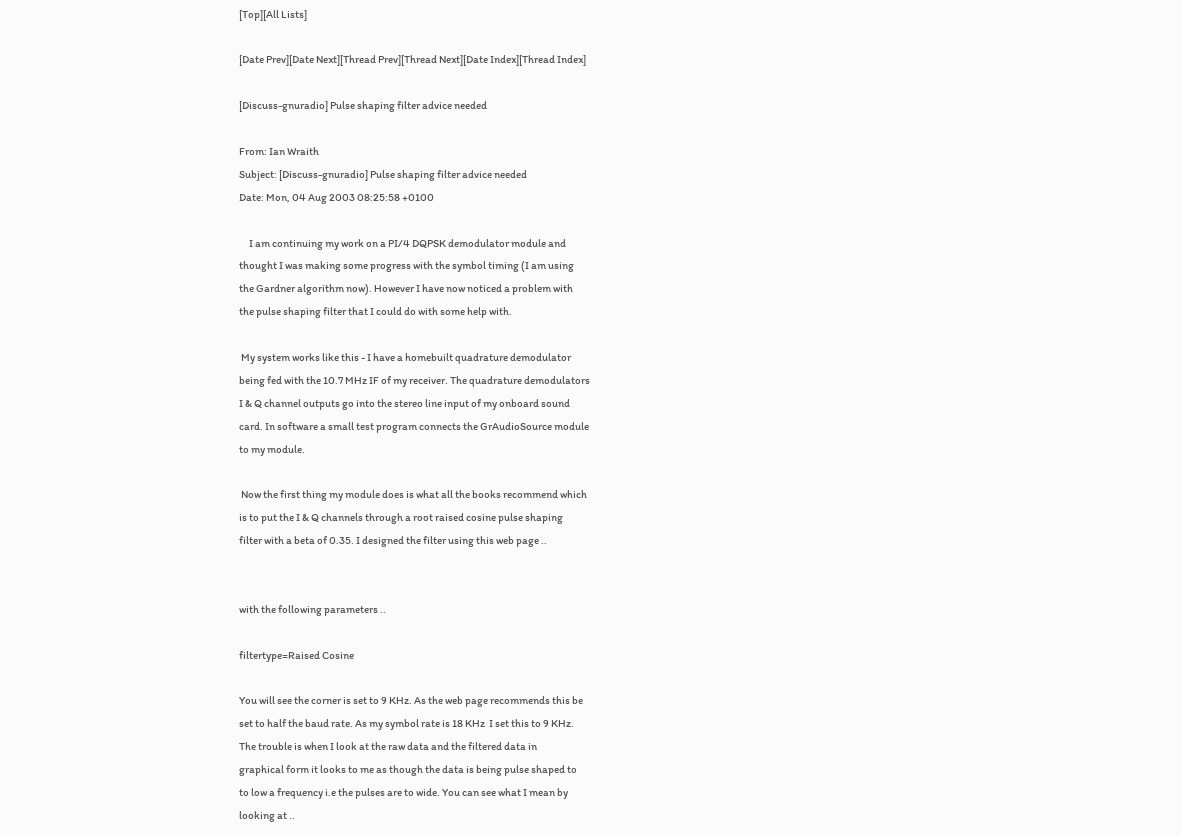[Top][All Lists]

[Date Prev][Date Next][Thread Prev][Thread Next][Date Index][Thread Index]

[Discuss-gnuradio] Pulse shaping filter advice needed

From: Ian Wraith
Subject: [Discuss-gnuradio] Pulse shaping filter advice needed
Date: Mon, 04 Aug 2003 08:25:58 +0100

     I am continuing my work on a PI/4 DQPSK demodulator module and
thought I was making some progress with the symbol timing (I am using
the Gardner algorithm now). However I have now noticed a problem with
the pulse shaping filter that I could do with some help with.

 My system works like this - I have a homebuilt quadrature demodulator
being fed with the 10.7 MHz IF of my receiver. The quadrature demodulators
I & Q channel outputs go into the stereo line input of my onboard sound
card. In software a small test program connects the GrAudioSource module
to my module.

 Now the first thing my module does is what all the books recommend which
is to put the I & Q channels through a root raised cosine pulse shaping
filter with a beta of 0.35. I designed the filter using this web page ..


with the following parameters ..

filtertype=Raised Cosine

You will see the corner is set to 9 KHz. As the web page recommends this be
set to half the baud rate. As my symbol rate is 18 KHz  I set this to 9 KHz.
The trouble is when I look at the raw data and the filtered data in
graphical form it looks to me as though the data is being pulse shaped to
to low a frequency i.e the pulses are to wide. You can see what I mean by
looking at ..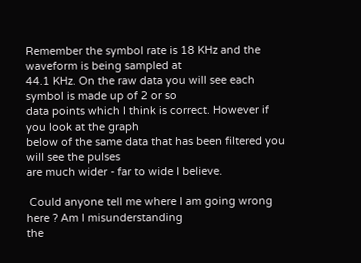Remember the symbol rate is 18 KHz and the waveform is being sampled at
44.1 KHz. On the raw data you will see each symbol is made up of 2 or so
data points which I think is correct. However if you look at the graph
below of the same data that has been filtered you will see the pulses
are much wider - far to wide I believe.

 Could anyone tell me where I am going wrong here ? Am I misunderstanding
the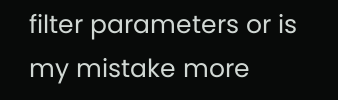filter parameters or is my mistake more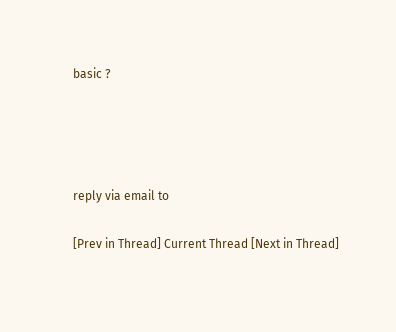basic ?




reply via email to

[Prev in Thread] Current Thread [Next in Thread]